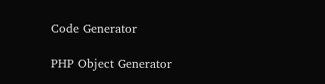Code Generator

PHP Object Generator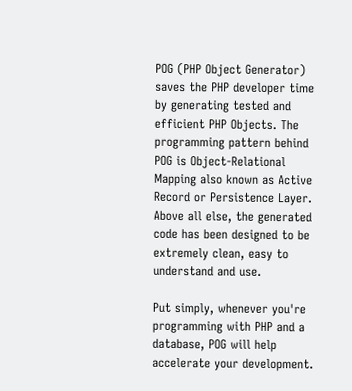POG (PHP Object Generator) saves the PHP developer time by generating tested and efficient PHP Objects. The programming pattern behind POG is Object-Relational Mapping also known as Active Record or Persistence Layer. Above all else, the generated code has been designed to be extremely clean, easy to understand and use.

Put simply, whenever you're programming with PHP and a database, POG will help accelerate your development.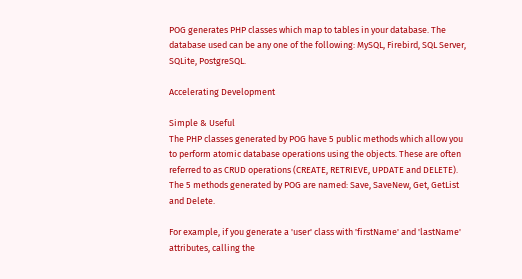POG generates PHP classes which map to tables in your database. The database used can be any one of the following: MySQL, Firebird, SQL Server, SQLite, PostgreSQL.

Accelerating Development

Simple & Useful
The PHP classes generated by POG have 5 public methods which allow you to perform atomic database operations using the objects. These are often referred to as CRUD operations (CREATE, RETRIEVE, UPDATE and DELETE). The 5 methods generated by POG are named: Save, SaveNew, Get, GetList and Delete.

For example, if you generate a 'user' class with 'firstName' and 'lastName' attributes, calling the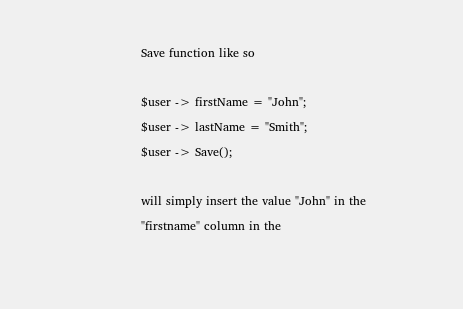Save function like so

$user -> firstName = "John";
$user -> lastName = "Smith";
$user -> Save();

will simply insert the value "John" in the "firstname" column in the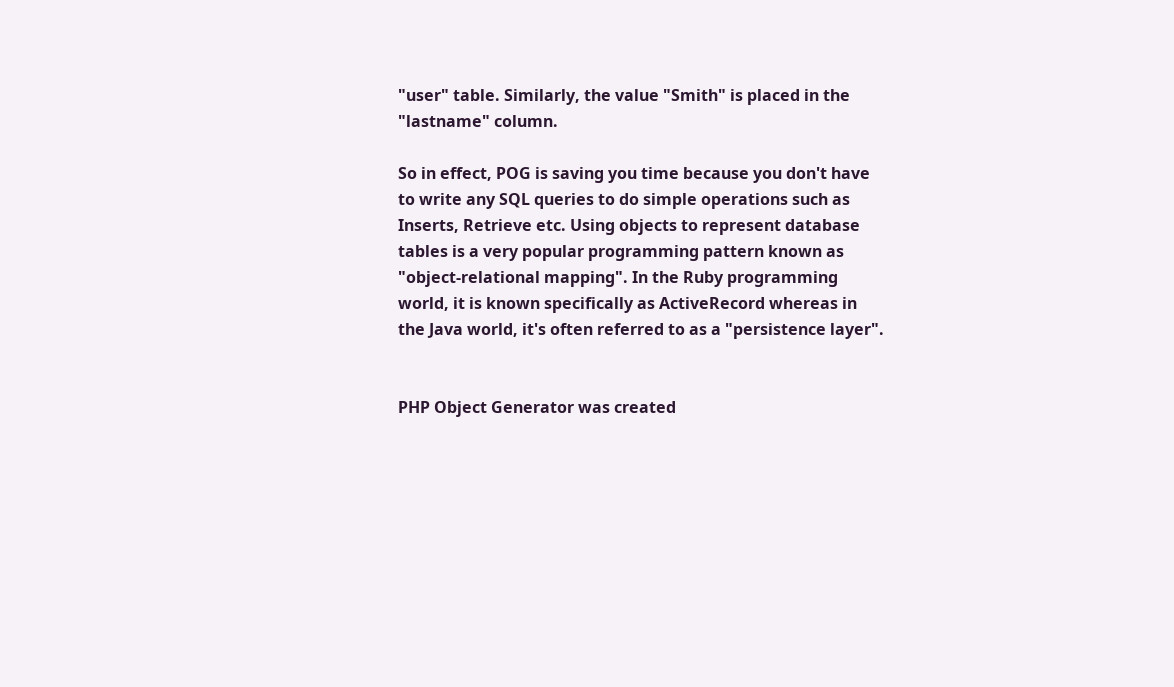"user" table. Similarly, the value "Smith" is placed in the "lastname" column.

So in effect, POG is saving you time because you don't have to write any SQL queries to do simple operations such as Inserts, Retrieve etc. Using objects to represent database tables is a very popular programming pattern known as "object-relational mapping". In the Ruby programming world, it is known specifically as ActiveRecord whereas in the Java world, it's often referred to as a "persistence layer".


PHP Object Generator was created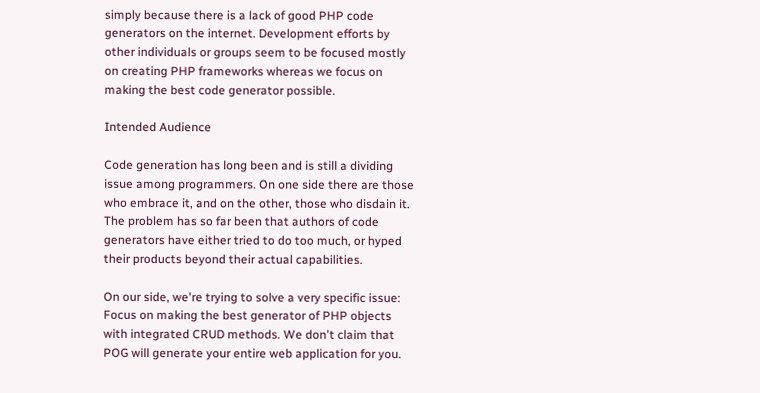simply because there is a lack of good PHP code generators on the internet. Development efforts by other individuals or groups seem to be focused mostly on creating PHP frameworks whereas we focus on making the best code generator possible.

Intended Audience

Code generation has long been and is still a dividing issue among programmers. On one side there are those who embrace it, and on the other, those who disdain it. The problem has so far been that authors of code generators have either tried to do too much, or hyped their products beyond their actual capabilities.

On our side, we're trying to solve a very specific issue: Focus on making the best generator of PHP objects with integrated CRUD methods. We don't claim that POG will generate your entire web application for you.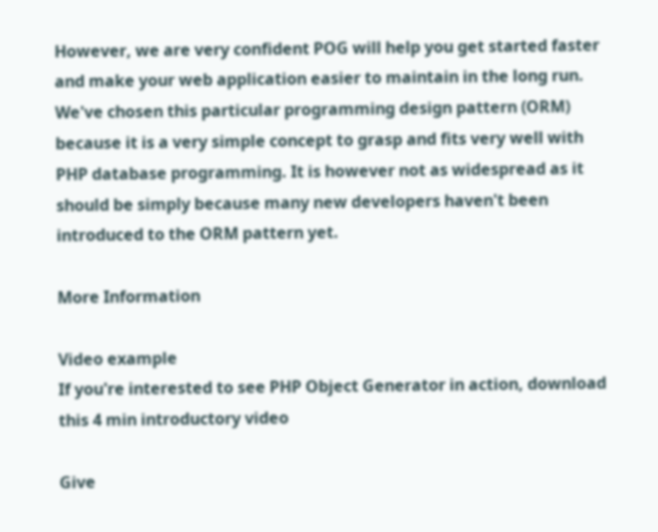However, we are very confident POG will help you get started faster and make your web application easier to maintain in the long run. We've chosen this particular programming design pattern (ORM) because it is a very simple concept to grasp and fits very well with PHP database programming. It is however not as widespread as it should be simply because many new developers haven't been introduced to the ORM pattern yet.

More Information

Video example
If you're interested to see PHP Object Generator in action, download this 4 min introductory video

Give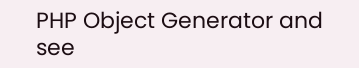PHP Object Generator and see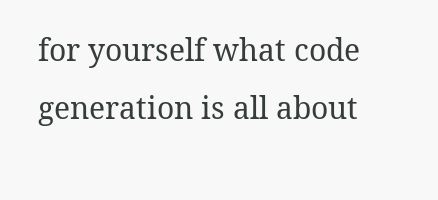for yourself what code generation is all about